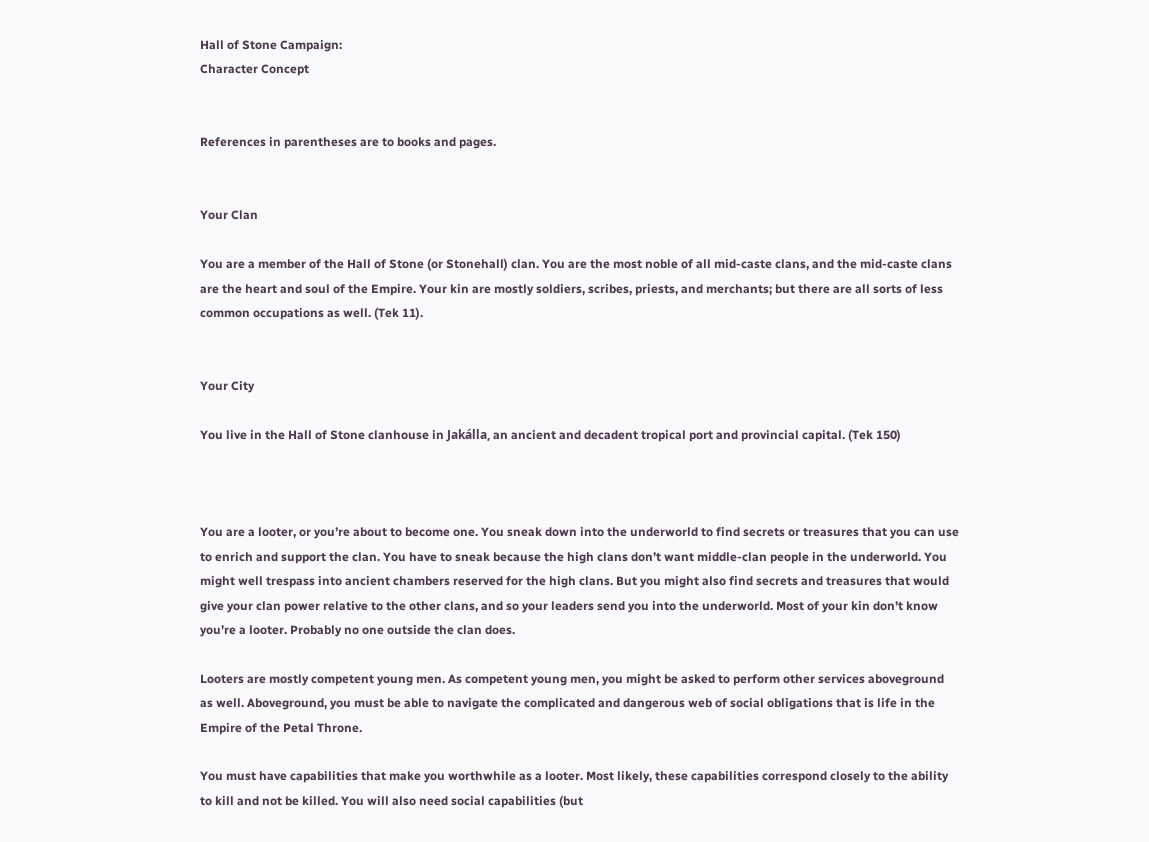Hall of Stone Campaign:
Character Concept


References in parentheses are to books and pages.


Your Clan

You are a member of the Hall of Stone (or Stonehall) clan. You are the most noble of all mid-caste clans, and the mid-caste clans are the heart and soul of the Empire. Your kin are mostly soldiers, scribes, priests, and merchants; but there are all sorts of less common occupations as well. (Tek 11).


Your City

You live in the Hall of Stone clanhouse in Jakálla, an ancient and decadent tropical port and provincial capital. (Tek 150)



You are a looter, or you’re about to become one. You sneak down into the underworld to find secrets or treasures that you can use to enrich and support the clan. You have to sneak because the high clans don’t want middle-clan people in the underworld. You might well trespass into ancient chambers reserved for the high clans. But you might also find secrets and treasures that would give your clan power relative to the other clans, and so your leaders send you into the underworld. Most of your kin don’t know you’re a looter. Probably no one outside the clan does.

Looters are mostly competent young men. As competent young men, you might be asked to perform other services aboveground as well. Aboveground, you must be able to navigate the complicated and dangerous web of social obligations that is life in the Empire of the Petal Throne.

You must have capabilities that make you worthwhile as a looter. Most likely, these capabilities correspond closely to the ability to kill and not be killed. You will also need social capabilities (but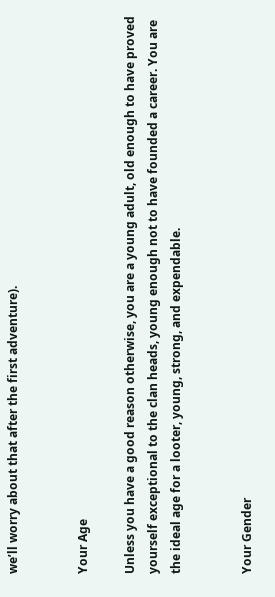we’ll worry about that after the first adventure).


Your Age

Unless you have a good reason otherwise, you are a young adult, old enough to have proved yourself exceptional to the clan heads, young enough not to have founded a career. You are the ideal age for a looter, young, strong, and expendable.


Your Gender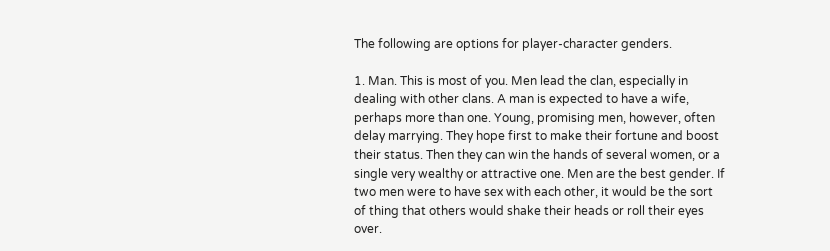The following are options for player-character genders.

1. Man. This is most of you. Men lead the clan, especially in dealing with other clans. A man is expected to have a wife, perhaps more than one. Young, promising men, however, often delay marrying. They hope first to make their fortune and boost their status. Then they can win the hands of several women, or a single very wealthy or attractive one. Men are the best gender. If two men were to have sex with each other, it would be the sort of thing that others would shake their heads or roll their eyes over.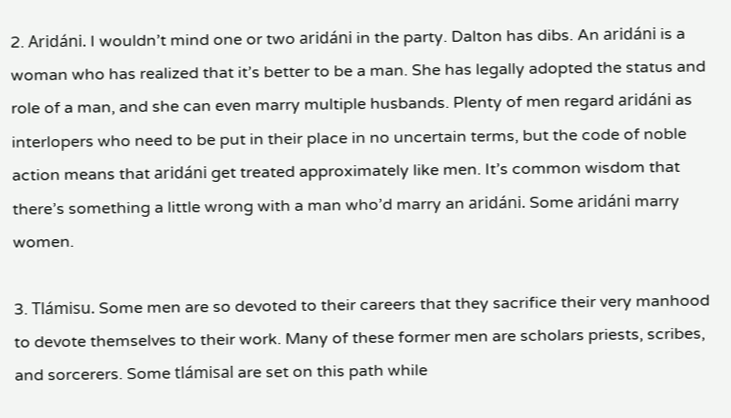2. Aridáni. I wouldn’t mind one or two aridáni in the party. Dalton has dibs. An aridáni is a woman who has realized that it’s better to be a man. She has legally adopted the status and role of a man, and she can even marry multiple husbands. Plenty of men regard aridáni as interlopers who need to be put in their place in no uncertain terms, but the code of noble action means that aridáni get treated approximately like men. It’s common wisdom that there’s something a little wrong with a man who’d marry an aridáni. Some aridáni marry women.

3. Tlámisu. Some men are so devoted to their careers that they sacrifice their very manhood to devote themselves to their work. Many of these former men are scholars priests, scribes, and sorcerers. Some tlámisal are set on this path while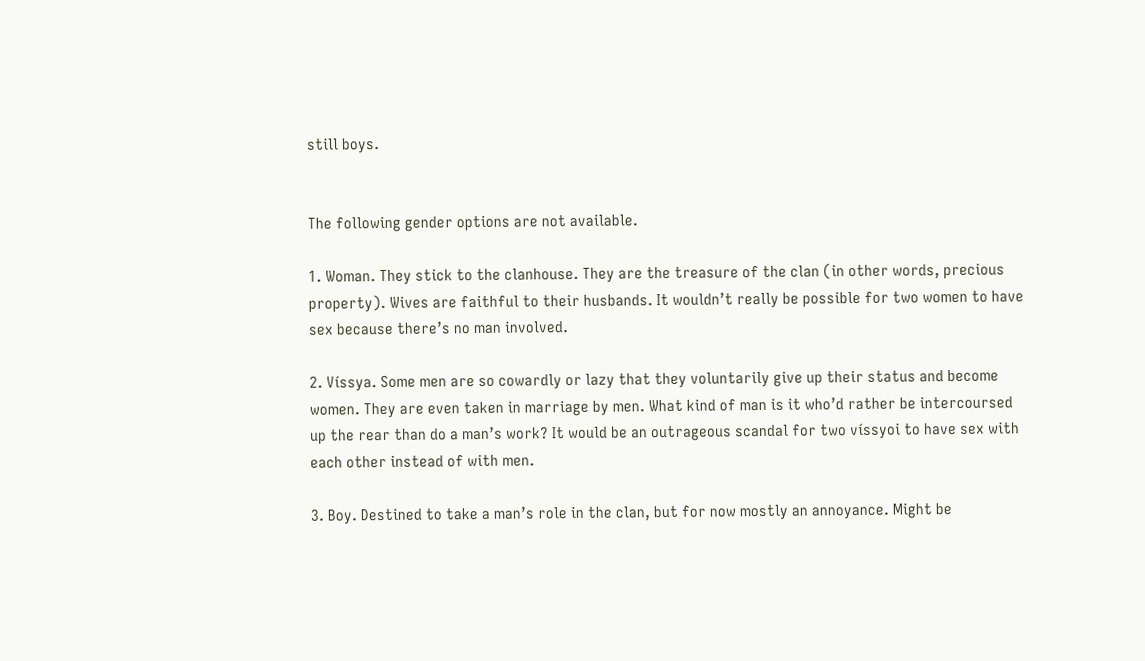still boys.


The following gender options are not available.

1. Woman. They stick to the clanhouse. They are the treasure of the clan (in other words, precious property). Wives are faithful to their husbands. It wouldn’t really be possible for two women to have sex because there’s no man involved.

2. Víssya. Some men are so cowardly or lazy that they voluntarily give up their status and become women. They are even taken in marriage by men. What kind of man is it who’d rather be intercoursed up the rear than do a man’s work? It would be an outrageous scandal for two víssyoi to have sex with each other instead of with men.

3. Boy. Destined to take a man’s role in the clan, but for now mostly an annoyance. Might be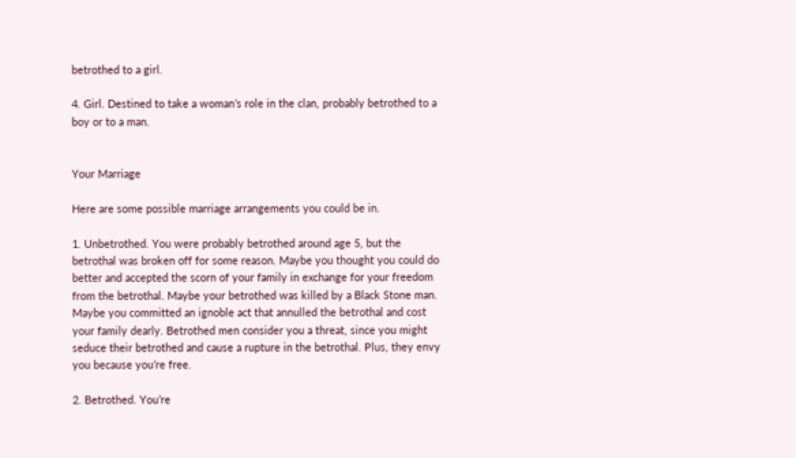betrothed to a girl.

4. Girl. Destined to take a woman’s role in the clan, probably betrothed to a boy or to a man.


Your Marriage

Here are some possible marriage arrangements you could be in.

1. Unbetrothed. You were probably betrothed around age 5, but the betrothal was broken off for some reason. Maybe you thought you could do better and accepted the scorn of your family in exchange for your freedom from the betrothal. Maybe your betrothed was killed by a Black Stone man. Maybe you committed an ignoble act that annulled the betrothal and cost your family dearly. Betrothed men consider you a threat, since you might seduce their betrothed and cause a rupture in the betrothal. Plus, they envy you because you’re free.

2. Betrothed. You’re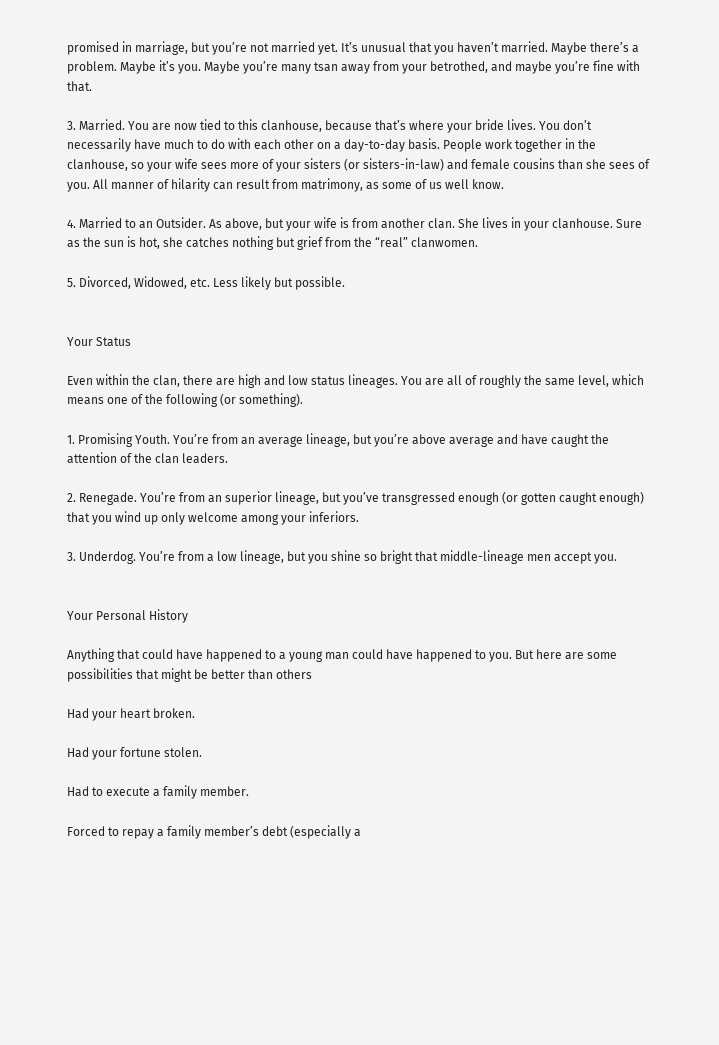promised in marriage, but you’re not married yet. It’s unusual that you haven’t married. Maybe there’s a problem. Maybe it’s you. Maybe you’re many tsan away from your betrothed, and maybe you’re fine with that.

3. Married. You are now tied to this clanhouse, because that’s where your bride lives. You don’t necessarily have much to do with each other on a day-to-day basis. People work together in the clanhouse, so your wife sees more of your sisters (or sisters-in-law) and female cousins than she sees of you. All manner of hilarity can result from matrimony, as some of us well know.

4. Married to an Outsider. As above, but your wife is from another clan. She lives in your clanhouse. Sure as the sun is hot, she catches nothing but grief from the “real” clanwomen.

5. Divorced, Widowed, etc. Less likely but possible.


Your Status

Even within the clan, there are high and low status lineages. You are all of roughly the same level, which means one of the following (or something).

1. Promising Youth. You’re from an average lineage, but you’re above average and have caught the attention of the clan leaders.

2. Renegade. You’re from an superior lineage, but you’ve transgressed enough (or gotten caught enough) that you wind up only welcome among your inferiors.

3. Underdog. You’re from a low lineage, but you shine so bright that middle-lineage men accept you.


Your Personal History

Anything that could have happened to a young man could have happened to you. But here are some possibilities that might be better than others

Had your heart broken.

Had your fortune stolen.

Had to execute a family member.

Forced to repay a family member’s debt (especially a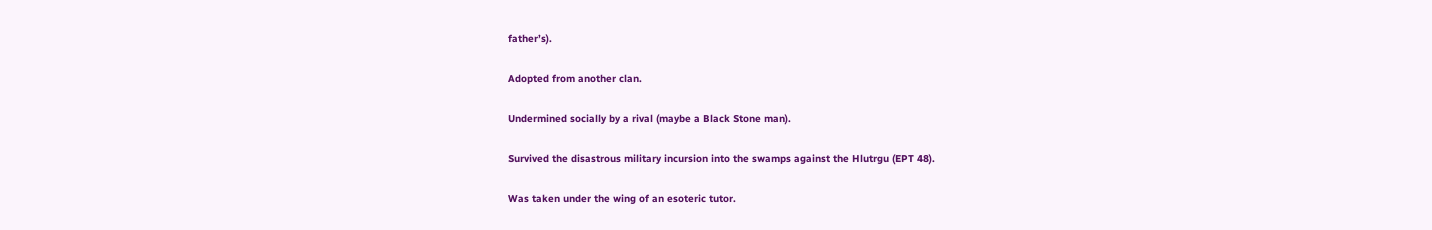father’s).

Adopted from another clan.

Undermined socially by a rival (maybe a Black Stone man).

Survived the disastrous military incursion into the swamps against the Hlutrgu (EPT 48).

Was taken under the wing of an esoteric tutor.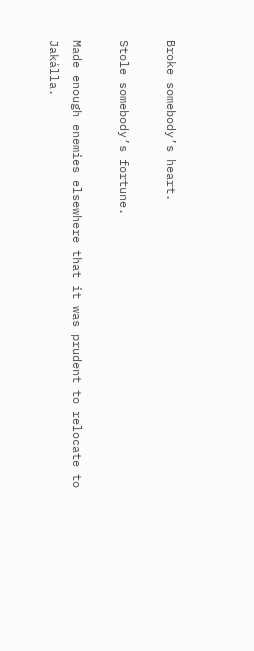Broke somebody’s heart.

Stole somebody’s fortune.

Made enough enemies elsewhere that it was prudent to relocate to Jakálla.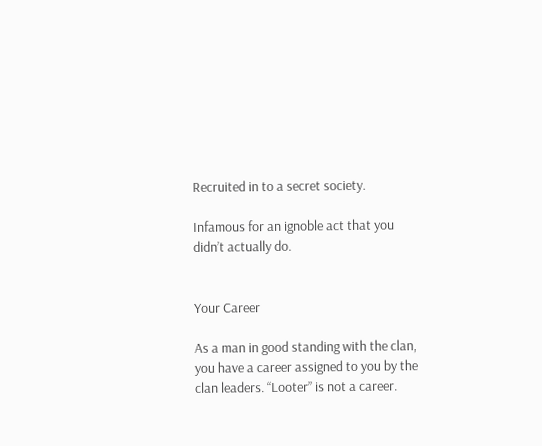Recruited in to a secret society.

Infamous for an ignoble act that you didn’t actually do.


Your Career

As a man in good standing with the clan, you have a career assigned to you by the clan leaders. “Looter” is not a career.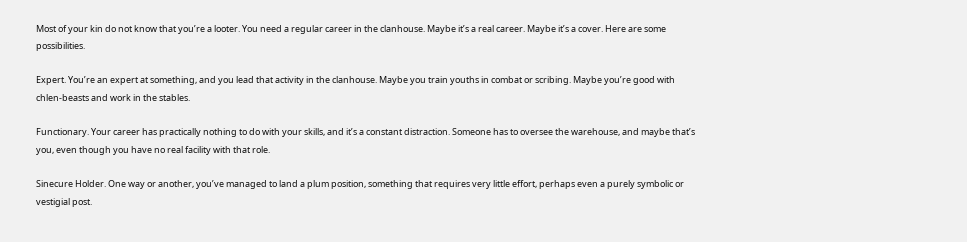Most of your kin do not know that you’re a looter. You need a regular career in the clanhouse. Maybe it’s a real career. Maybe it’s a cover. Here are some possibilities.

Expert. You’re an expert at something, and you lead that activity in the clanhouse. Maybe you train youths in combat or scribing. Maybe you’re good with chlen-beasts and work in the stables.

Functionary. Your career has practically nothing to do with your skills, and it’s a constant distraction. Someone has to oversee the warehouse, and maybe that’s you, even though you have no real facility with that role.

Sinecure Holder. One way or another, you’ve managed to land a plum position, something that requires very little effort, perhaps even a purely symbolic or vestigial post.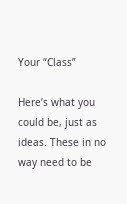Your “Class”

Here’s what you could be, just as ideas. These in no way need to be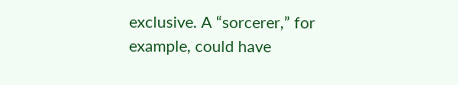exclusive. A “sorcerer,” for example, could have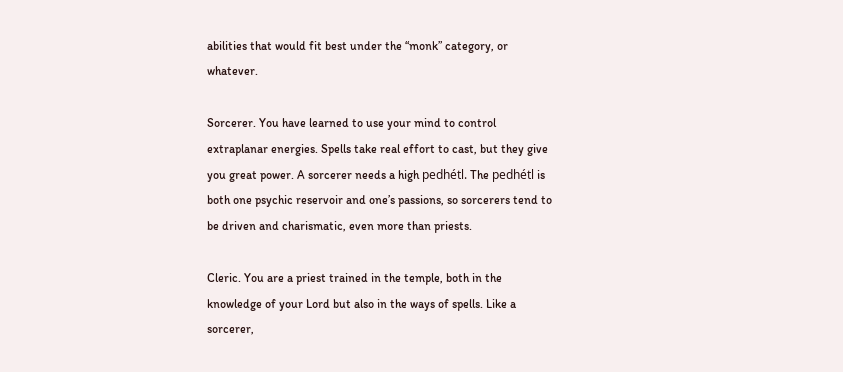abilities that would fit best under the “monk” category, or whatever.

Sorcerer. You have learned to use your mind to control extraplanar energies. Spells take real effort to cast, but they give you great power. A sorcerer needs a high pedhétl. The pedhétl is both one psychic reservoir and one’s passions, so sorcerers tend to be driven and charismatic, even more than priests.

Cleric. You are a priest trained in the temple, both in the knowledge of your Lord but also in the ways of spells. Like a sorcerer,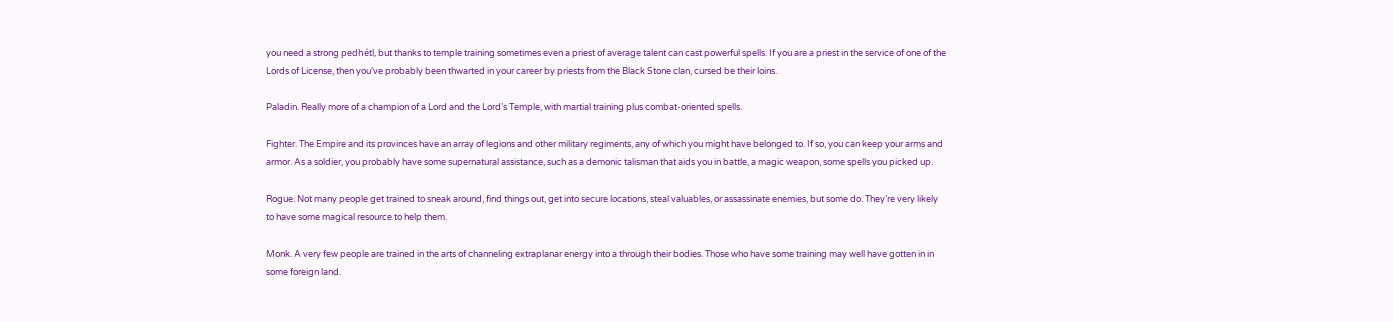you need a strong pedhétl, but thanks to temple training sometimes even a priest of average talent can cast powerful spells. If you are a priest in the service of one of the Lords of License, then you’ve probably been thwarted in your career by priests from the Black Stone clan, cursed be their loins.

Paladin. Really more of a champion of a Lord and the Lord’s Temple, with martial training plus combat-oriented spells.

Fighter. The Empire and its provinces have an array of legions and other military regiments, any of which you might have belonged to. If so, you can keep your arms and armor. As a soldier, you probably have some supernatural assistance, such as a demonic talisman that aids you in battle, a magic weapon, some spells you picked up.

Rogue. Not many people get trained to sneak around, find things out, get into secure locations, steal valuables, or assassinate enemies, but some do. They’re very likely to have some magical resource to help them.

Monk. A very few people are trained in the arts of channeling extraplanar energy into a through their bodies. Those who have some training may well have gotten in in some foreign land.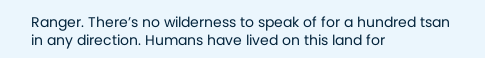Ranger. There’s no wilderness to speak of for a hundred tsan in any direction. Humans have lived on this land for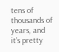tens of thousands of years, and it’s pretty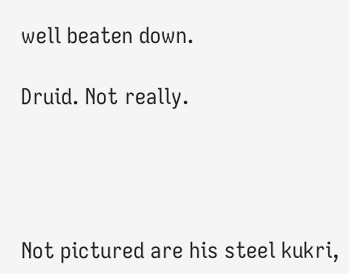well beaten down.

Druid. Not really.




Not pictured are his steel kukri,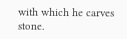with which he carves stone.